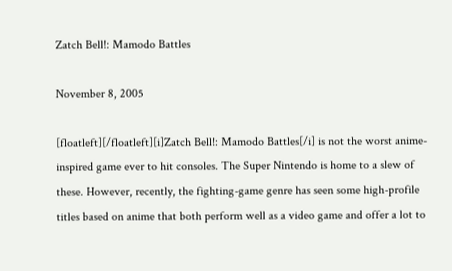Zatch Bell!: Mamodo Battles

November 8, 2005

[floatleft][/floatleft][i]Zatch Bell!: Mamodo Battles[/i] is not the worst anime-inspired game ever to hit consoles. The Super Nintendo is home to a slew of these. However, recently, the fighting-game genre has seen some high-profile titles based on anime that both perform well as a video game and offer a lot to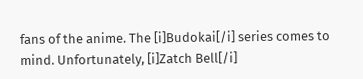fans of the anime. The [i]Budokai[/i] series comes to mind. Unfortunately, [i]Zatch Bell[/i]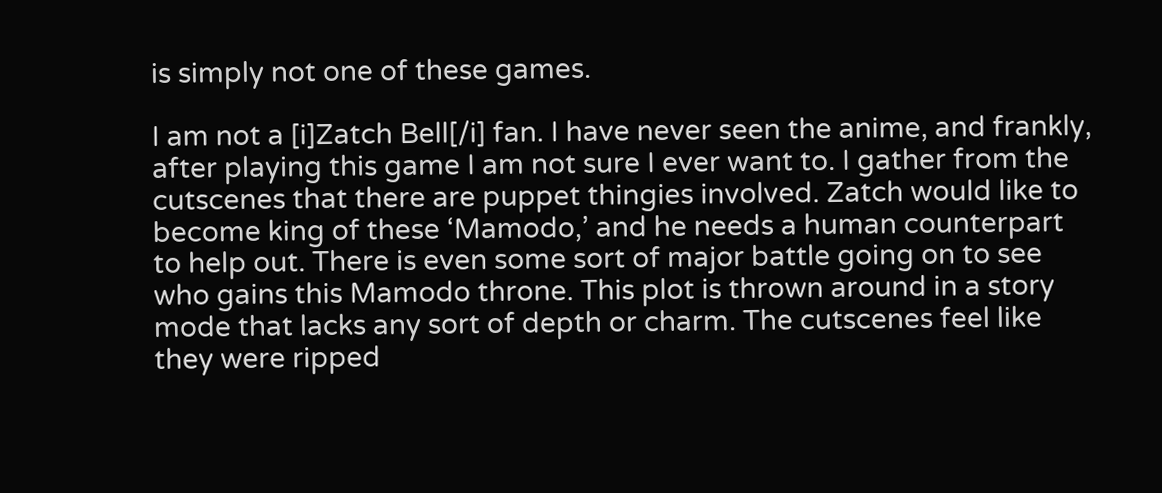is simply not one of these games.

I am not a [i]Zatch Bell[/i] fan. I have never seen the anime, and frankly, after playing this game I am not sure I ever want to. I gather from the cutscenes that there are puppet thingies involved. Zatch would like to become king of these ‘Mamodo,’ and he needs a human counterpart to help out. There is even some sort of major battle going on to see who gains this Mamodo throne. This plot is thrown around in a story mode that lacks any sort of depth or charm. The cutscenes feel like they were ripped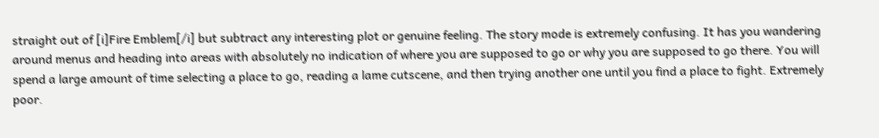straight out of [i]Fire Emblem[/i] but subtract any interesting plot or genuine feeling. The story mode is extremely confusing. It has you wandering around menus and heading into areas with absolutely no indication of where you are supposed to go or why you are supposed to go there. You will spend a large amount of time selecting a place to go, reading a lame cutscene, and then trying another one until you find a place to fight. Extremely poor.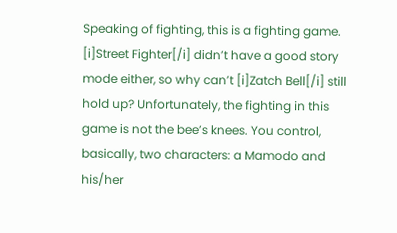Speaking of fighting, this is a fighting game. [i]Street Fighter[/i] didn’t have a good story mode either, so why can’t [i]Zatch Bell[/i] still hold up? Unfortunately, the fighting in this game is not the bee’s knees. You control, basically, two characters: a Mamodo and his/her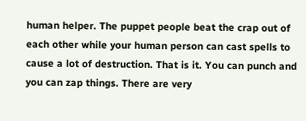human helper. The puppet people beat the crap out of each other while your human person can cast spells to cause a lot of destruction. That is it. You can punch and you can zap things. There are very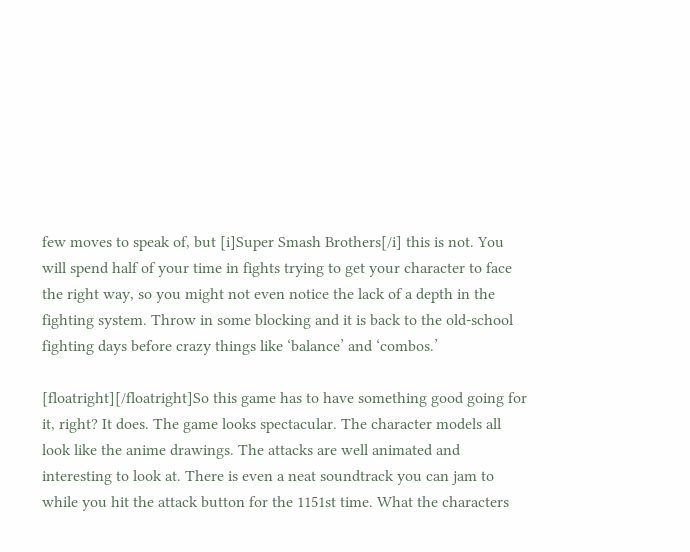few moves to speak of, but [i]Super Smash Brothers[/i] this is not. You will spend half of your time in fights trying to get your character to face the right way, so you might not even notice the lack of a depth in the fighting system. Throw in some blocking and it is back to the old-school fighting days before crazy things like ‘balance’ and ‘combos.’

[floatright][/floatright]So this game has to have something good going for it, right? It does. The game looks spectacular. The character models all look like the anime drawings. The attacks are well animated and interesting to look at. There is even a neat soundtrack you can jam to while you hit the attack button for the 1151st time. What the characters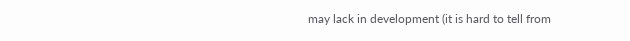may lack in development (it is hard to tell from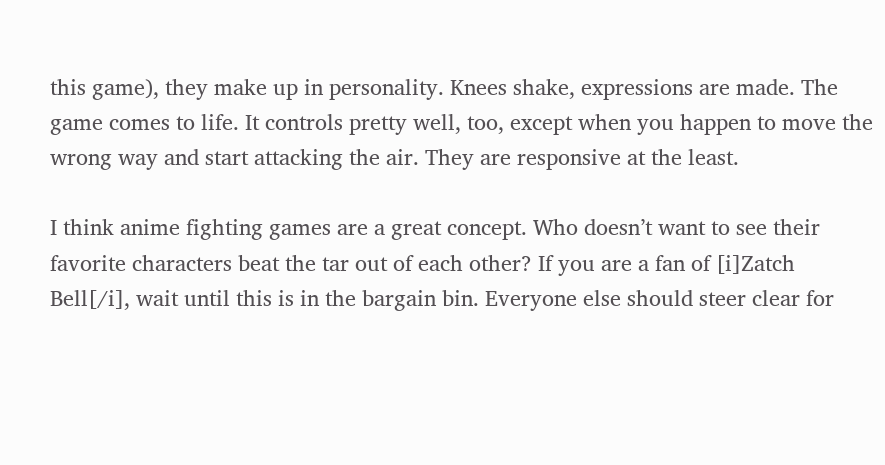this game), they make up in personality. Knees shake, expressions are made. The game comes to life. It controls pretty well, too, except when you happen to move the wrong way and start attacking the air. They are responsive at the least.

I think anime fighting games are a great concept. Who doesn’t want to see their favorite characters beat the tar out of each other? If you are a fan of [i]Zatch Bell[/i], wait until this is in the bargain bin. Everyone else should steer clear for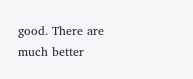good. There are much better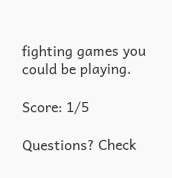fighting games you could be playing.

Score: 1/5

Questions? Check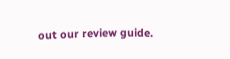out our review guide.